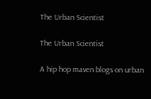The Urban Scientist

The Urban Scientist

A hip hop maven blogs on urban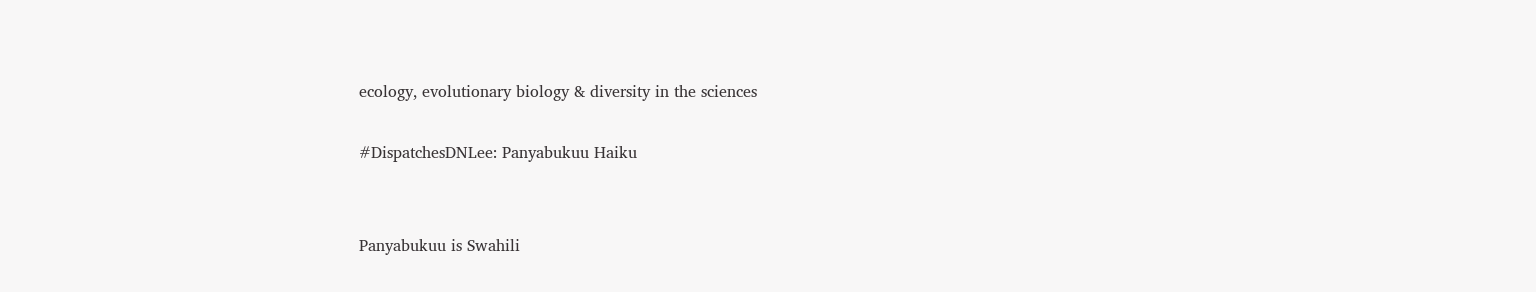ecology, evolutionary biology & diversity in the sciences

#DispatchesDNLee: Panyabukuu Haiku


Panyabukuu is Swahili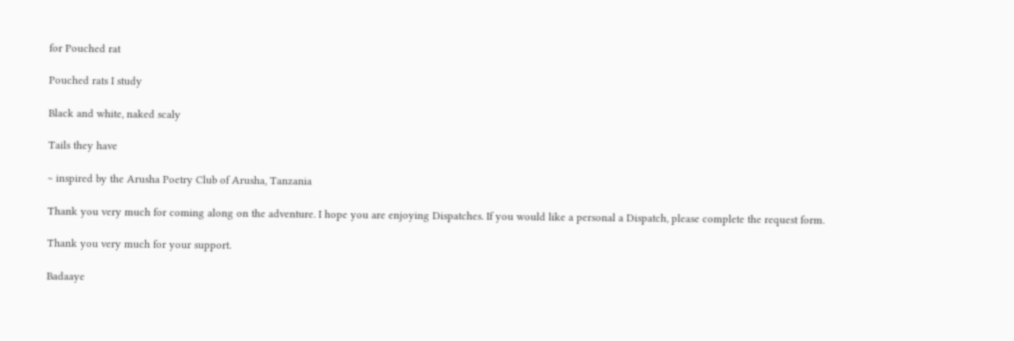for Pouched rat

Pouched rats I study

Black and white, naked scaly

Tails they have

~ inspired by the Arusha Poetry Club of Arusha, Tanzania

Thank you very much for coming along on the adventure. I hope you are enjoying Dispatches. If you would like a personal a Dispatch, please complete the request form.

Thank you very much for your support.

Badaaye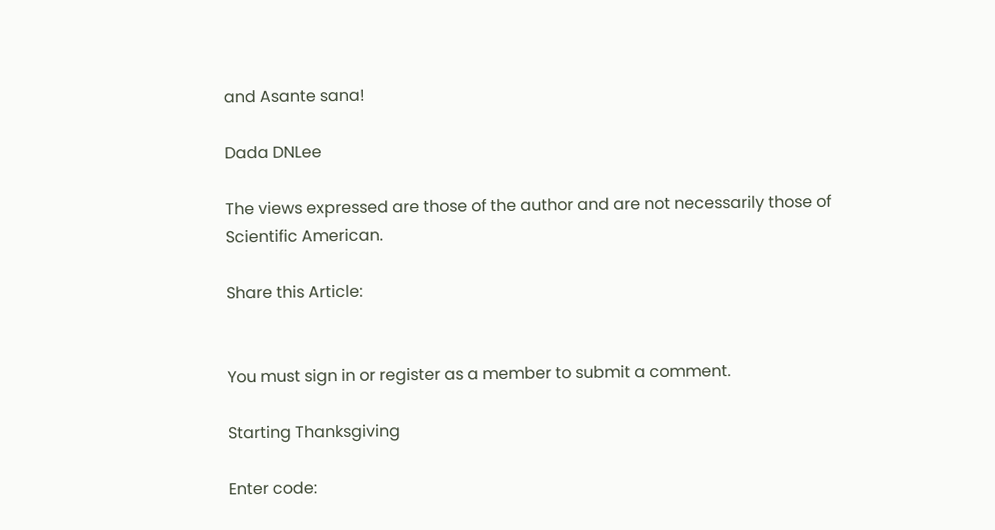and Asante sana!

Dada DNLee

The views expressed are those of the author and are not necessarily those of Scientific American.

Share this Article:


You must sign in or register as a member to submit a comment.

Starting Thanksgiving

Enter code: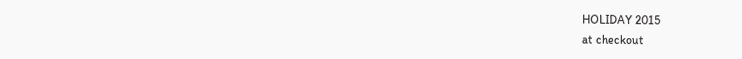HOLIDAY 2015
at checkout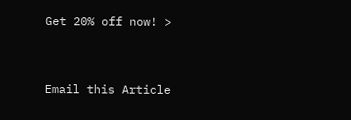Get 20% off now! >


Email this Article